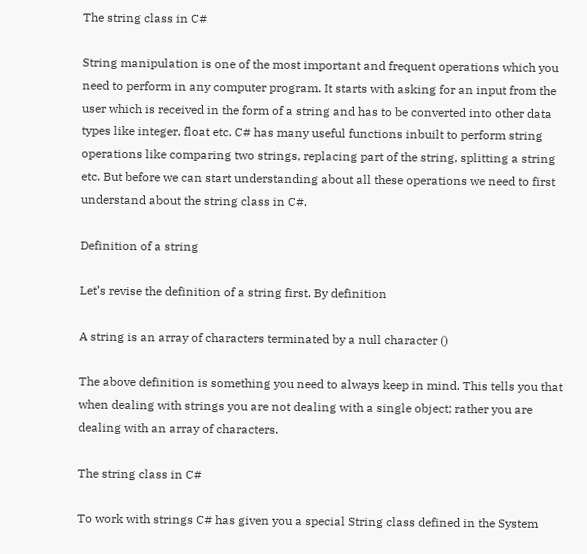The string class in C#

String manipulation is one of the most important and frequent operations which you need to perform in any computer program. It starts with asking for an input from the user which is received in the form of a string and has to be converted into other data types like integer, float etc. C# has many useful functions inbuilt to perform string operations like comparing two strings, replacing part of the string, splitting a string etc. But before we can start understanding about all these operations we need to first understand about the string class in C#.

Definition of a string

Let’s revise the definition of a string first. By definition

A string is an array of characters terminated by a null character ()

The above definition is something you need to always keep in mind. This tells you that when dealing with strings you are not dealing with a single object; rather you are dealing with an array of characters.

The string class in C#

To work with strings C# has given you a special String class defined in the System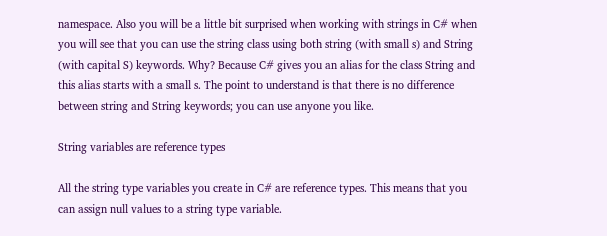namespace. Also you will be a little bit surprised when working with strings in C# when you will see that you can use the string class using both string (with small s) and String (with capital S) keywords. Why? Because C# gives you an alias for the class String and this alias starts with a small s. The point to understand is that there is no difference between string and String keywords; you can use anyone you like.

String variables are reference types

All the string type variables you create in C# are reference types. This means that you can assign null values to a string type variable.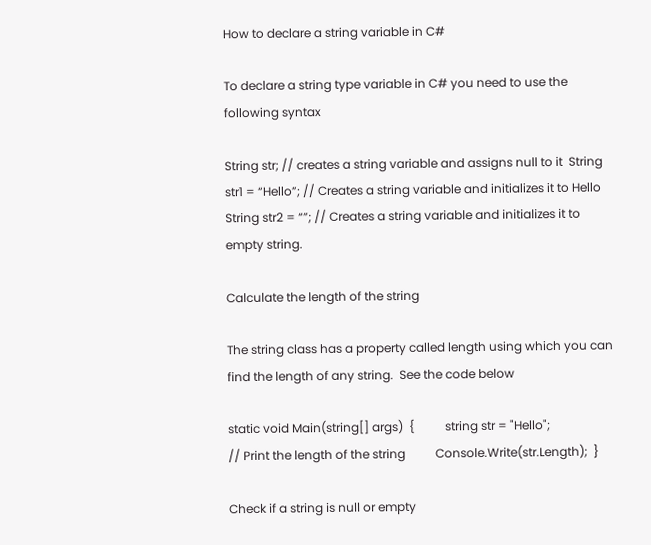How to declare a string variable in C#

To declare a string type variable in C# you need to use the following syntax

String str; // creates a string variable and assigns null to it  String str1 = “Hello”; // Creates a string variable and initializes it to Hello  String str2 = “”; // Creates a string variable and initializes it to empty string.

Calculate the length of the string

The string class has a property called length using which you can find the length of any string.  See the code below

static void Main(string[] args)  {          string str = "Hello";                    // Print the length of the string          Console.Write(str.Length);  }

Check if a string is null or empty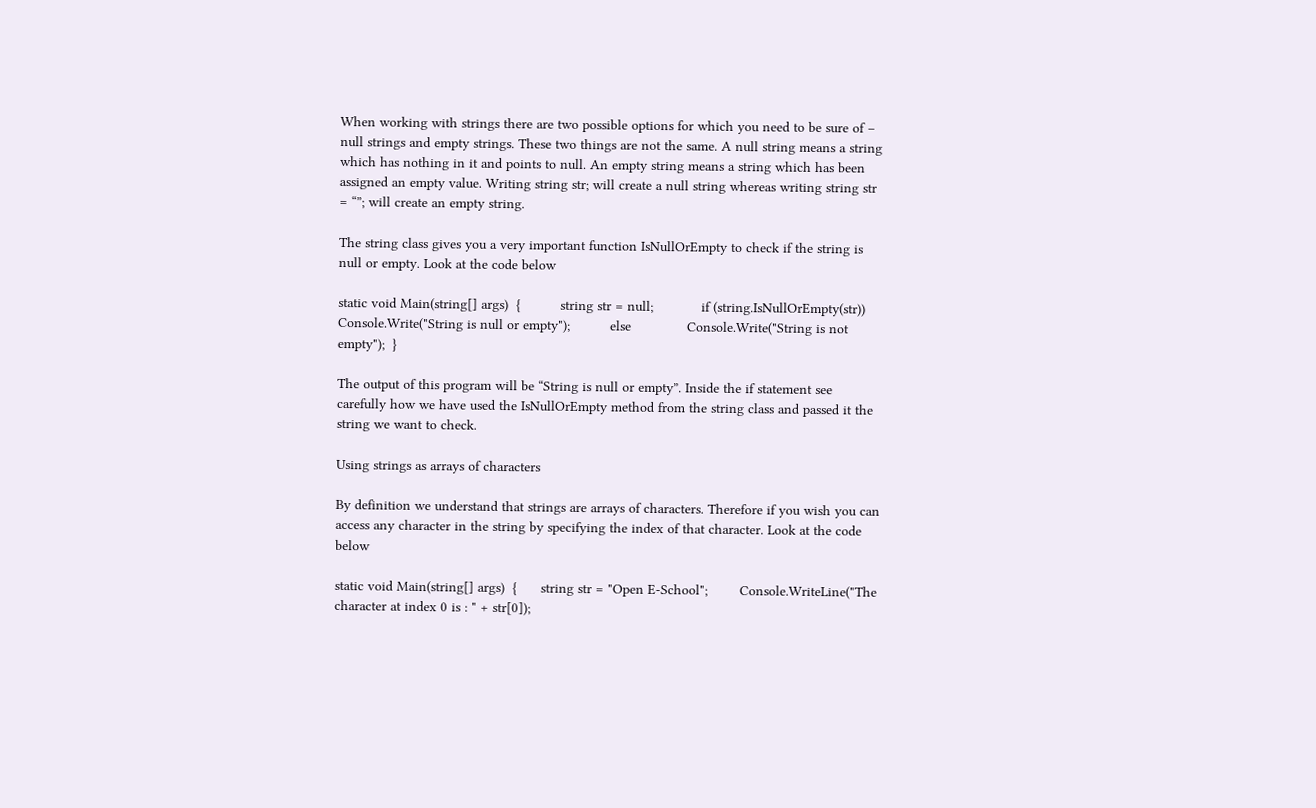When working with strings there are two possible options for which you need to be sure of – null strings and empty strings. These two things are not the same. A null string means a string which has nothing in it and points to null. An empty string means a string which has been assigned an empty value. Writing string str; will create a null string whereas writing string str = “”; will create an empty string.

The string class gives you a very important function IsNullOrEmpty to check if the string is null or empty. Look at the code below

static void Main(string[] args)  {          string str = null;            if (string.IsNullOrEmpty(str))              Console.Write("String is null or empty");          else              Console.Write("String is not empty");  }

The output of this program will be “String is null or empty”. Inside the if statement see carefully how we have used the IsNullOrEmpty method from the string class and passed it the string we want to check.

Using strings as arrays of characters

By definition we understand that strings are arrays of characters. Therefore if you wish you can access any character in the string by specifying the index of that character. Look at the code below

static void Main(string[] args)  {      string str = "Open E-School";        Console.WriteLine("The character at index 0 is : " + str[0]);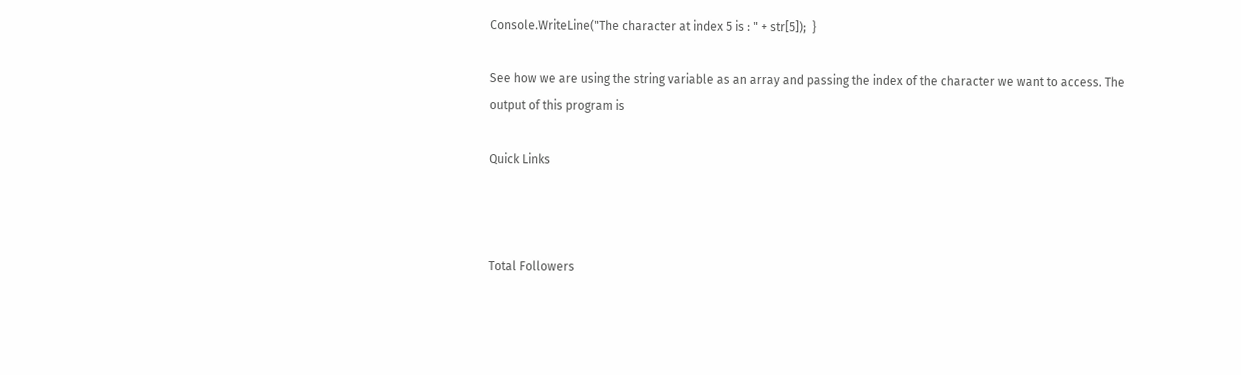Console.WriteLine("The character at index 5 is : " + str[5]);  }

See how we are using the string variable as an array and passing the index of the character we want to access. The output of this program is

Quick Links



Total Followers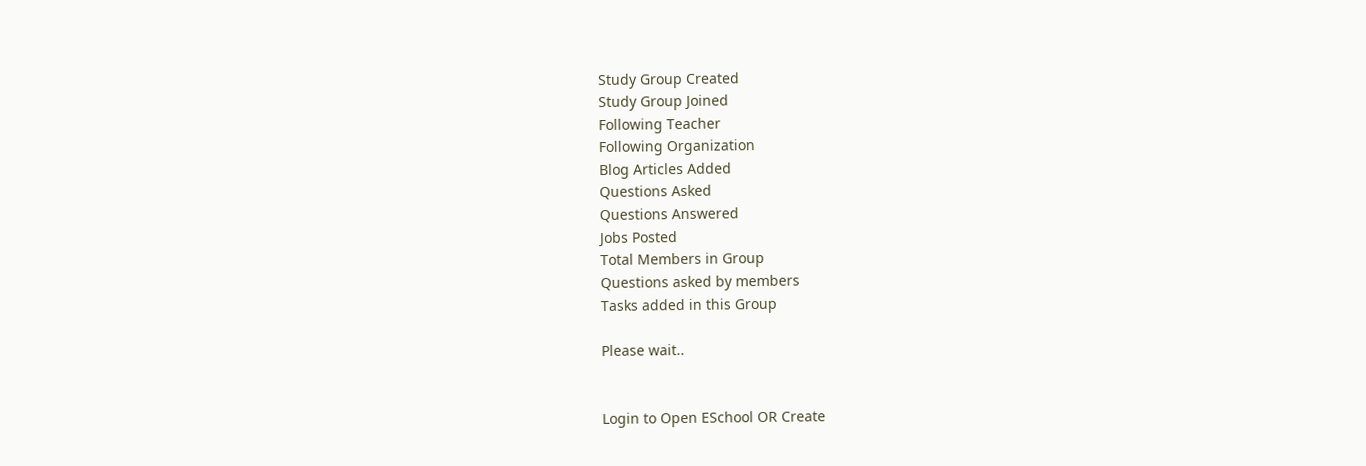Study Group Created
Study Group Joined
Following Teacher
Following Organization
Blog Articles Added
Questions Asked
Questions Answered
Jobs Posted
Total Members in Group
Questions asked by members
Tasks added in this Group

Please wait..


Login to Open ESchool OR Create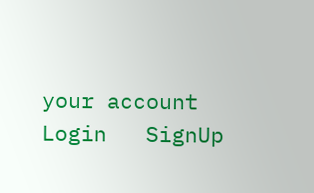your account    Login   SignUp